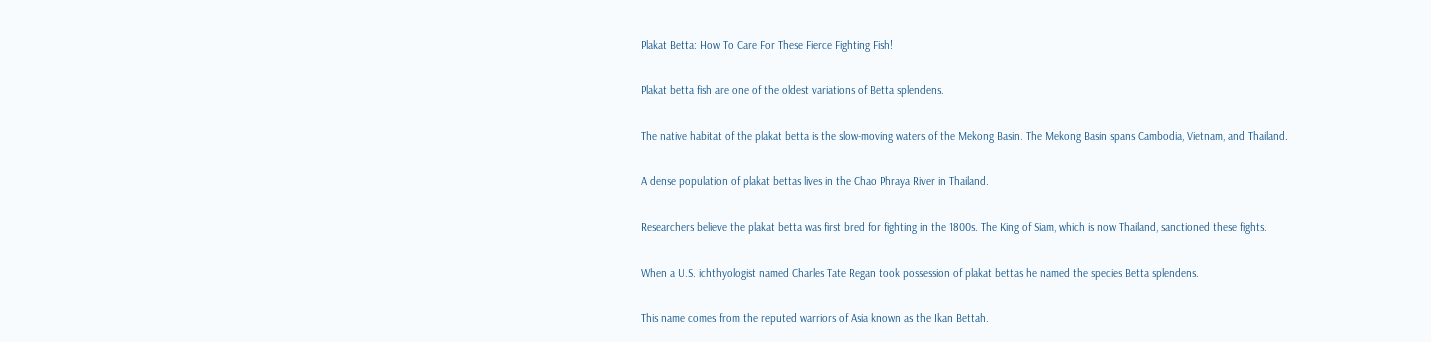Plakat Betta: How To Care For These Fierce Fighting Fish!

Plakat betta fish are one of the oldest variations of Betta splendens.

The native habitat of the plakat betta is the slow-moving waters of the Mekong Basin. The Mekong Basin spans Cambodia, Vietnam, and Thailand.

A dense population of plakat bettas lives in the Chao Phraya River in Thailand.

Researchers believe the plakat betta was first bred for fighting in the 1800s. The King of Siam, which is now Thailand, sanctioned these fights.

When a U.S. ichthyologist named Charles Tate Regan took possession of plakat bettas he named the species Betta splendens.

This name comes from the reputed warriors of Asia known as the Ikan Bettah.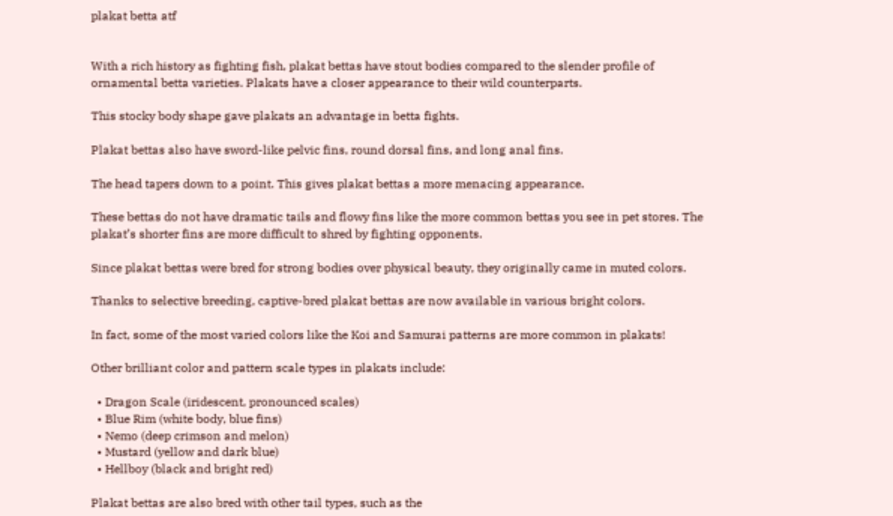plakat betta atf


With a rich history as fighting fish, plakat bettas have stout bodies compared to the slender profile of ornamental betta varieties. Plakats have a closer appearance to their wild counterparts.

This stocky body shape gave plakats an advantage in betta fights.

Plakat bettas also have sword-like pelvic fins, round dorsal fins, and long anal fins.

The head tapers down to a point. This gives plakat bettas a more menacing appearance.

These bettas do not have dramatic tails and flowy fins like the more common bettas you see in pet stores. The plakat’s shorter fins are more difficult to shred by fighting opponents.

Since plakat bettas were bred for strong bodies over physical beauty, they originally came in muted colors.

Thanks to selective breeding, captive-bred plakat bettas are now available in various bright colors.

In fact, some of the most varied colors like the Koi and Samurai patterns are more common in plakats!

Other brilliant color and pattern scale types in plakats include:

  • Dragon Scale (iridescent, pronounced scales)
  • Blue Rim (white body, blue fins)
  • Nemo (deep crimson and melon)
  • Mustard (yellow and dark blue)
  • Hellboy (black and bright red)

Plakat bettas are also bred with other tail types, such as the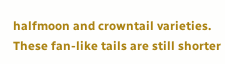halfmoon and crowntail varieties. These fan-like tails are still shorter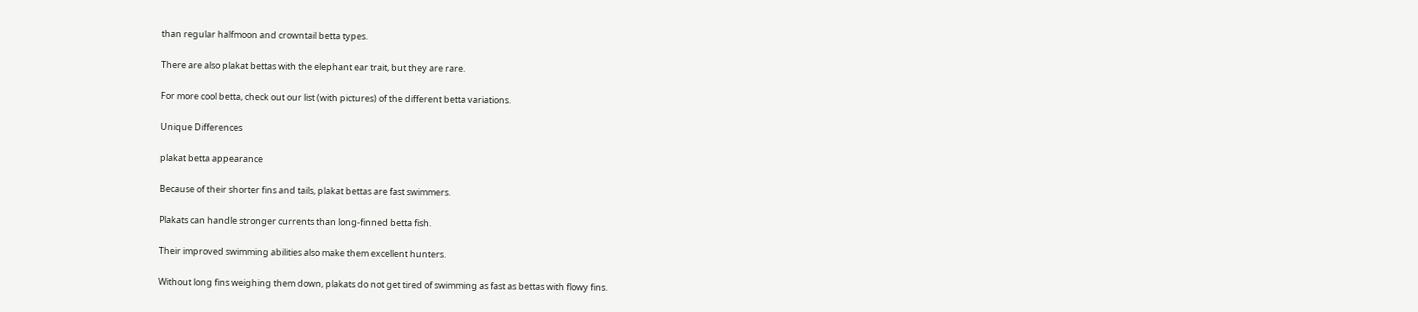than regular halfmoon and crowntail betta types.

There are also plakat bettas with the elephant ear trait, but they are rare.

For more cool betta, check out our list (with pictures) of the different betta variations.

Unique Differences

plakat betta appearance

Because of their shorter fins and tails, plakat bettas are fast swimmers.

Plakats can handle stronger currents than long-finned betta fish.

Their improved swimming abilities also make them excellent hunters.

Without long fins weighing them down, plakats do not get tired of swimming as fast as bettas with flowy fins.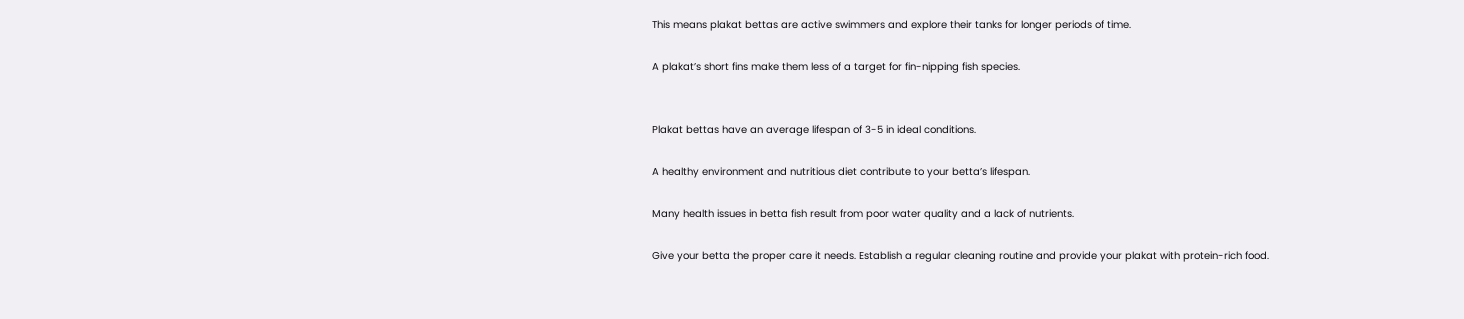This means plakat bettas are active swimmers and explore their tanks for longer periods of time.

A plakat’s short fins make them less of a target for fin-nipping fish species.


Plakat bettas have an average lifespan of 3-5 in ideal conditions.

A healthy environment and nutritious diet contribute to your betta’s lifespan.

Many health issues in betta fish result from poor water quality and a lack of nutrients.

Give your betta the proper care it needs. Establish a regular cleaning routine and provide your plakat with protein-rich food.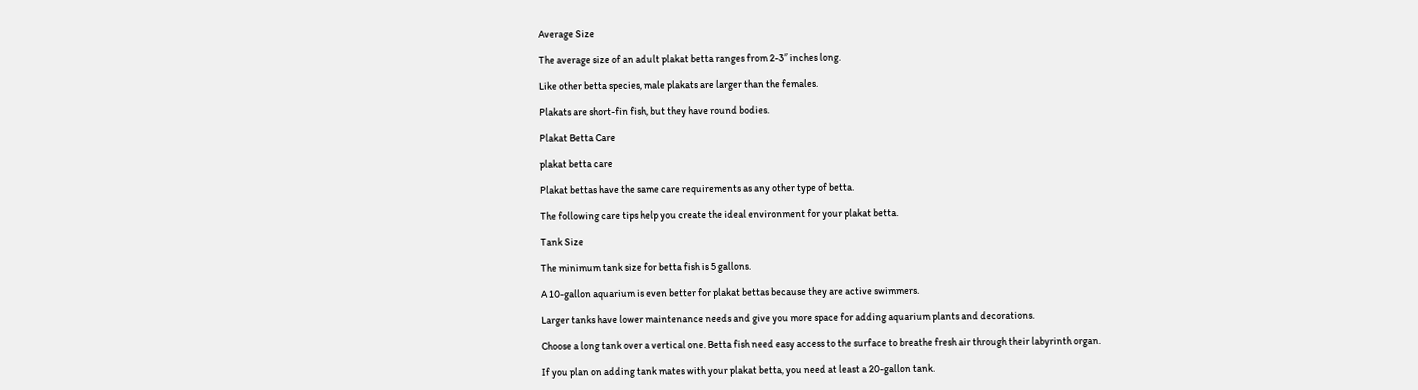Average Size

The average size of an adult plakat betta ranges from 2-3″ inches long.

Like other betta species, male plakats are larger than the females.

Plakats are short-fin fish, but they have round bodies.

Plakat Betta Care

plakat betta care

Plakat bettas have the same care requirements as any other type of betta.

The following care tips help you create the ideal environment for your plakat betta.

Tank Size

The minimum tank size for betta fish is 5 gallons.

A 10-gallon aquarium is even better for plakat bettas because they are active swimmers.

Larger tanks have lower maintenance needs and give you more space for adding aquarium plants and decorations.

Choose a long tank over a vertical one. Betta fish need easy access to the surface to breathe fresh air through their labyrinth organ.

If you plan on adding tank mates with your plakat betta, you need at least a 20-gallon tank.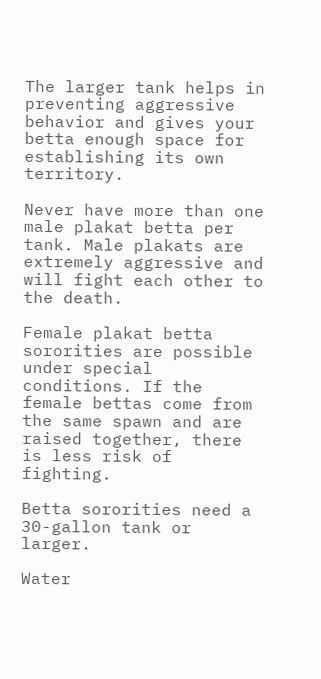The larger tank helps in preventing aggressive behavior and gives your betta enough space for establishing its own territory.

Never have more than one male plakat betta per tank. Male plakats are extremely aggressive and will fight each other to the death.

Female plakat betta sororities are possible under special conditions. If the female bettas come from the same spawn and are raised together, there is less risk of fighting.

Betta sororities need a 30-gallon tank or larger.

Water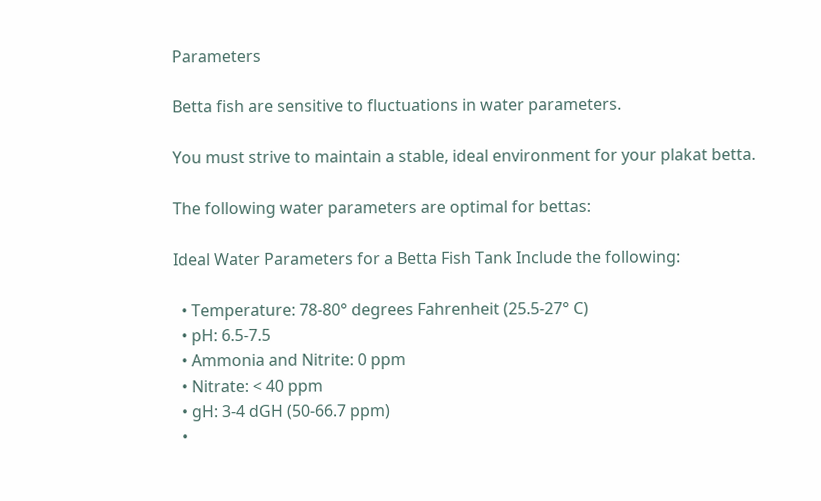Parameters

Betta fish are sensitive to fluctuations in water parameters.

You must strive to maintain a stable, ideal environment for your plakat betta.

The following water parameters are optimal for bettas:

Ideal Water Parameters for a Betta Fish Tank Include the following:

  • Temperature: 78-80° degrees Fahrenheit (25.5-27° C)
  • pH: 6.5-7.5
  • Ammonia and Nitrite: 0 ppm
  • Nitrate: < 40 ppm
  • gH: 3-4 dGH (50-66.7 ppm)
  •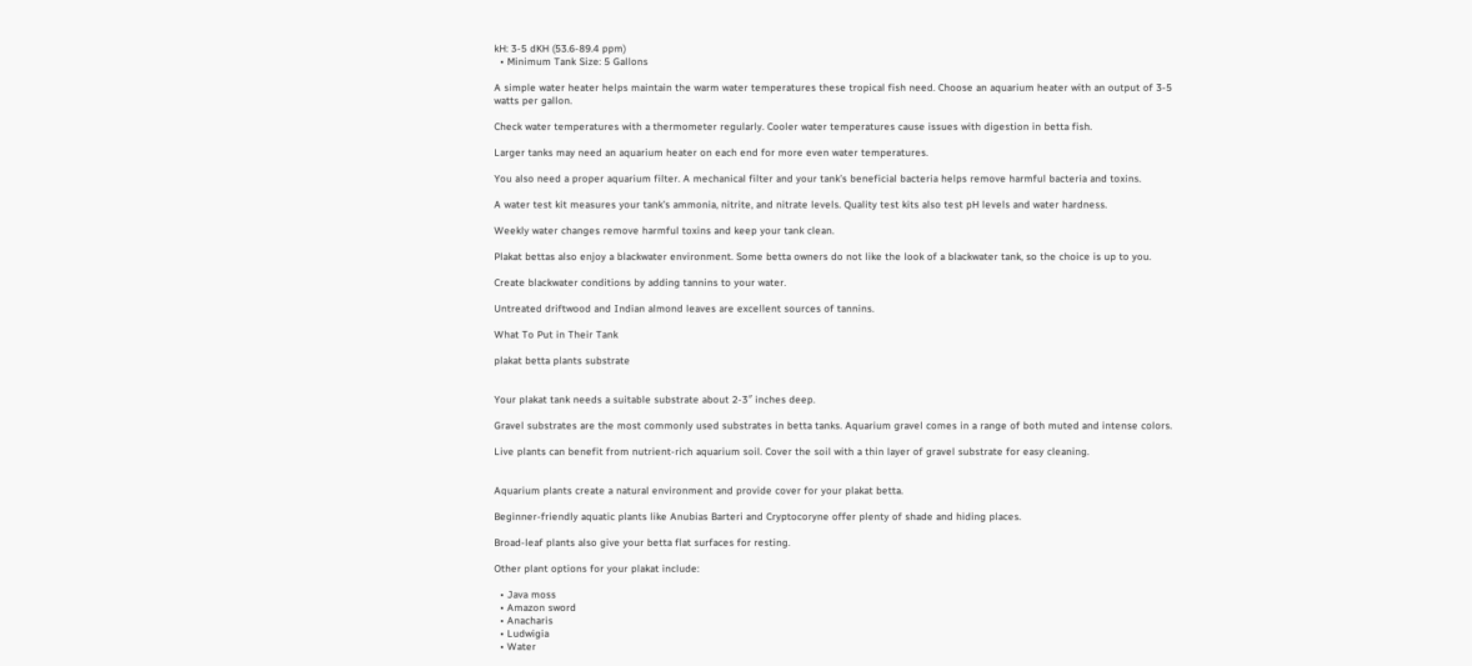kH: 3-5 dKH (53.6-89.4 ppm)
  • Minimum Tank Size: 5 Gallons

A simple water heater helps maintain the warm water temperatures these tropical fish need. Choose an aquarium heater with an output of 3-5 watts per gallon.

Check water temperatures with a thermometer regularly. Cooler water temperatures cause issues with digestion in betta fish.

Larger tanks may need an aquarium heater on each end for more even water temperatures.

You also need a proper aquarium filter. A mechanical filter and your tank’s beneficial bacteria helps remove harmful bacteria and toxins.

A water test kit measures your tank’s ammonia, nitrite, and nitrate levels. Quality test kits also test pH levels and water hardness.

Weekly water changes remove harmful toxins and keep your tank clean.

Plakat bettas also enjoy a blackwater environment. Some betta owners do not like the look of a blackwater tank, so the choice is up to you.

Create blackwater conditions by adding tannins to your water.

Untreated driftwood and Indian almond leaves are excellent sources of tannins.

What To Put in Their Tank

plakat betta plants substrate


Your plakat tank needs a suitable substrate about 2-3″ inches deep.

Gravel substrates are the most commonly used substrates in betta tanks. Aquarium gravel comes in a range of both muted and intense colors.

Live plants can benefit from nutrient-rich aquarium soil. Cover the soil with a thin layer of gravel substrate for easy cleaning.


Aquarium plants create a natural environment and provide cover for your plakat betta.

Beginner-friendly aquatic plants like Anubias Barteri and Cryptocoryne offer plenty of shade and hiding places.

Broad-leaf plants also give your betta flat surfaces for resting.

Other plant options for your plakat include:

  • Java moss
  • Amazon sword
  • Anacharis
  • Ludwigia
  • Water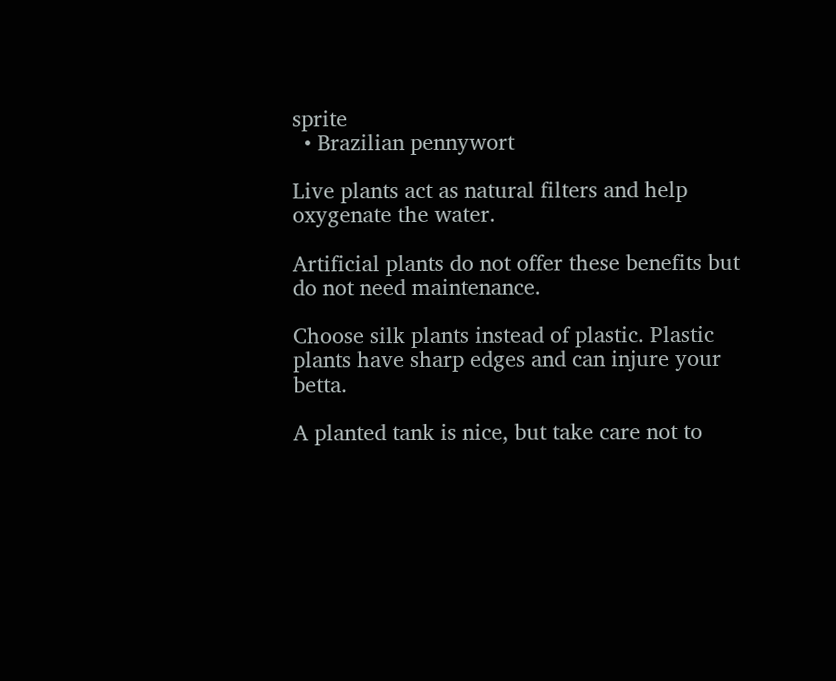sprite
  • Brazilian pennywort

Live plants act as natural filters and help oxygenate the water.

Artificial plants do not offer these benefits but do not need maintenance.

Choose silk plants instead of plastic. Plastic plants have sharp edges and can injure your betta.

A planted tank is nice, but take care not to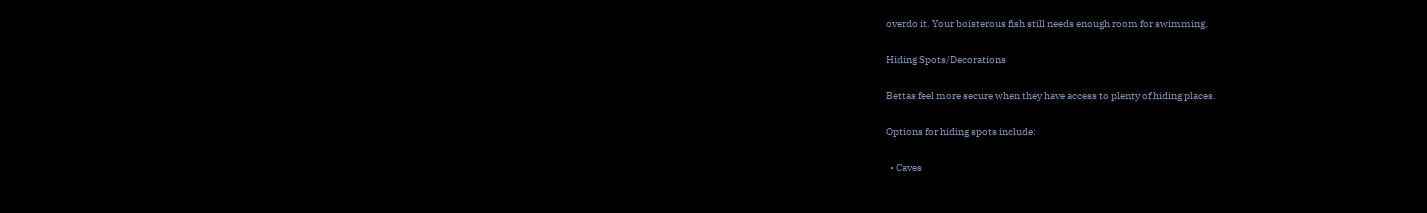overdo it. Your boisterous fish still needs enough room for swimming.

Hiding Spots/Decorations

Bettas feel more secure when they have access to plenty of hiding places.

Options for hiding spots include:

  • Caves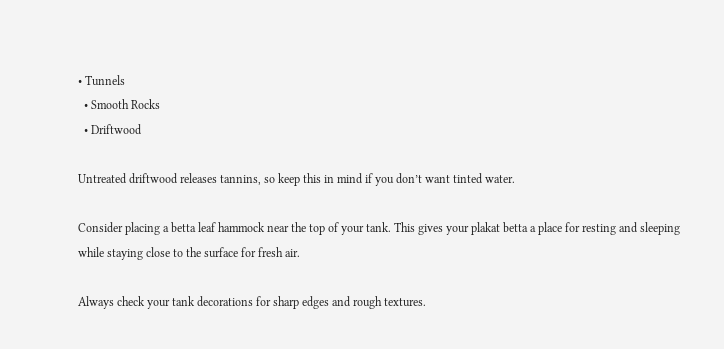• Tunnels
  • Smooth Rocks
  • Driftwood

Untreated driftwood releases tannins, so keep this in mind if you don’t want tinted water.

Consider placing a betta leaf hammock near the top of your tank. This gives your plakat betta a place for resting and sleeping while staying close to the surface for fresh air.

Always check your tank decorations for sharp edges and rough textures.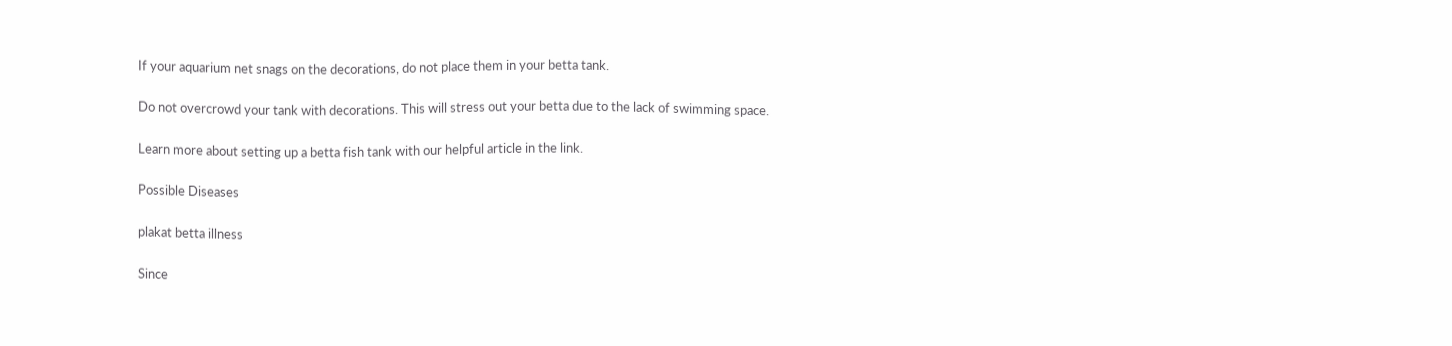If your aquarium net snags on the decorations, do not place them in your betta tank.

Do not overcrowd your tank with decorations. This will stress out your betta due to the lack of swimming space.

Learn more about setting up a betta fish tank with our helpful article in the link.

Possible Diseases

plakat betta illness

Since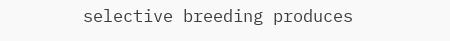selective breeding produces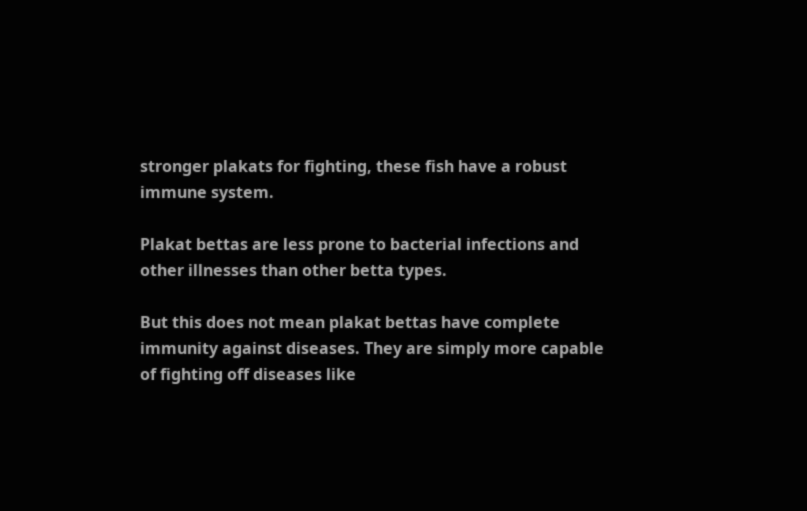stronger plakats for fighting, these fish have a robust immune system.

Plakat bettas are less prone to bacterial infections and other illnesses than other betta types.

But this does not mean plakat bettas have complete immunity against diseases. They are simply more capable of fighting off diseases like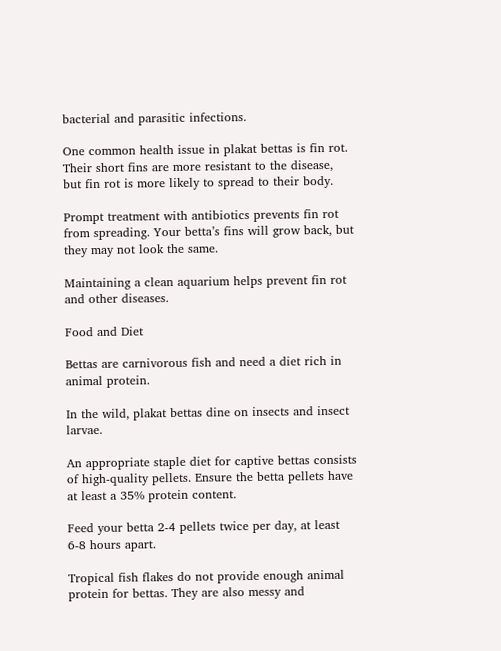bacterial and parasitic infections.

One common health issue in plakat bettas is fin rot. Their short fins are more resistant to the disease, but fin rot is more likely to spread to their body.

Prompt treatment with antibiotics prevents fin rot from spreading. Your betta’s fins will grow back, but they may not look the same.

Maintaining a clean aquarium helps prevent fin rot and other diseases.

Food and Diet

Bettas are carnivorous fish and need a diet rich in animal protein.

In the wild, plakat bettas dine on insects and insect larvae.

An appropriate staple diet for captive bettas consists of high-quality pellets. Ensure the betta pellets have at least a 35% protein content.

Feed your betta 2-4 pellets twice per day, at least 6-8 hours apart.

Tropical fish flakes do not provide enough animal protein for bettas. They are also messy and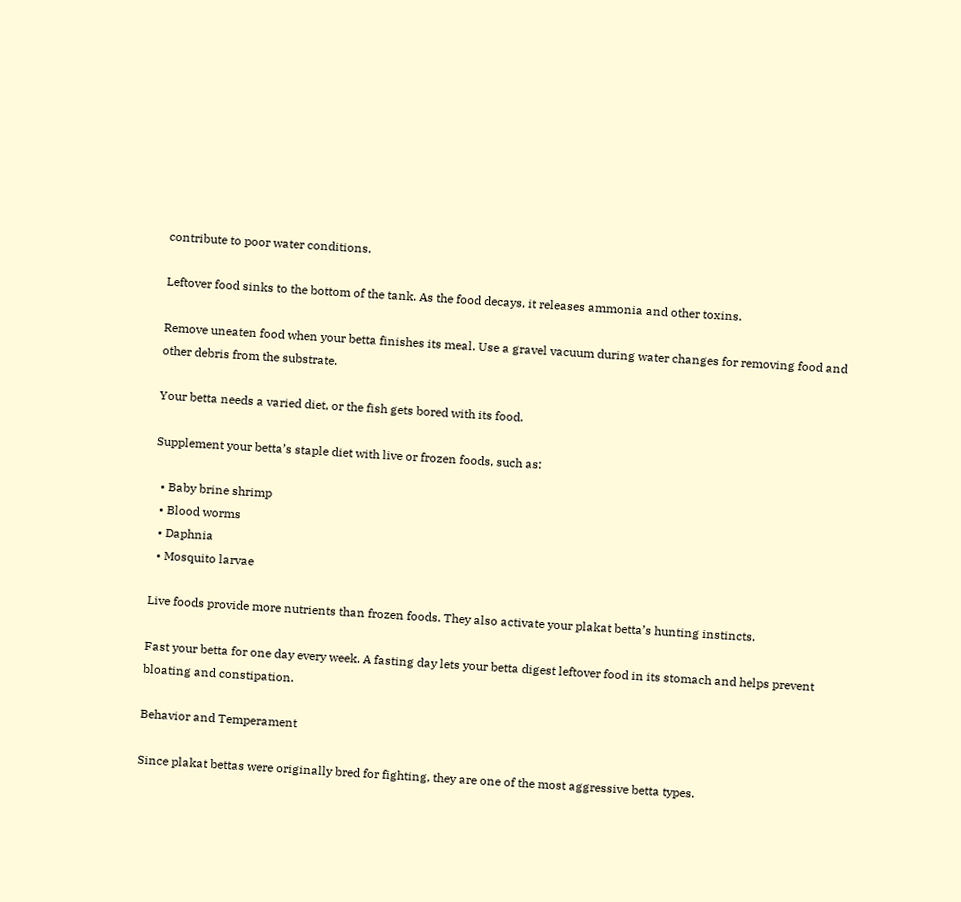contribute to poor water conditions.

Leftover food sinks to the bottom of the tank. As the food decays, it releases ammonia and other toxins.

Remove uneaten food when your betta finishes its meal. Use a gravel vacuum during water changes for removing food and other debris from the substrate.

Your betta needs a varied diet, or the fish gets bored with its food.

Supplement your betta’s staple diet with live or frozen foods, such as:

  • Baby brine shrimp
  • Blood worms
  • Daphnia
  • Mosquito larvae

Live foods provide more nutrients than frozen foods. They also activate your plakat betta’s hunting instincts.

Fast your betta for one day every week. A fasting day lets your betta digest leftover food in its stomach and helps prevent bloating and constipation.

Behavior and Temperament

Since plakat bettas were originally bred for fighting, they are one of the most aggressive betta types.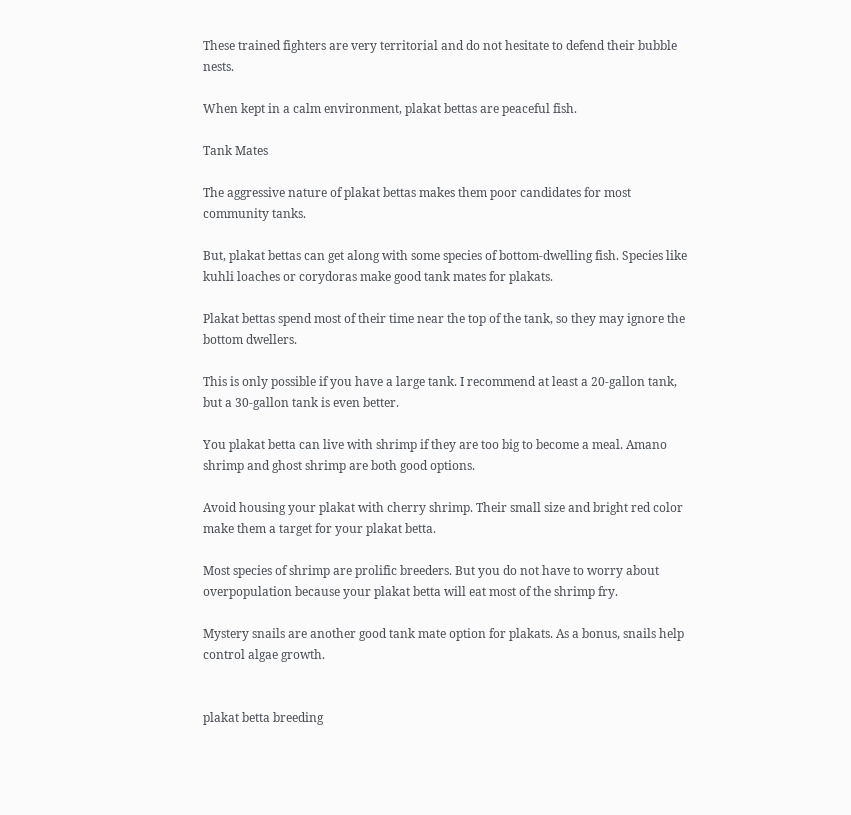These trained fighters are very territorial and do not hesitate to defend their bubble nests.

When kept in a calm environment, plakat bettas are peaceful fish.

Tank Mates

The aggressive nature of plakat bettas makes them poor candidates for most community tanks.

But, plakat bettas can get along with some species of bottom-dwelling fish. Species like kuhli loaches or corydoras make good tank mates for plakats.

Plakat bettas spend most of their time near the top of the tank, so they may ignore the bottom dwellers.

This is only possible if you have a large tank. I recommend at least a 20-gallon tank, but a 30-gallon tank is even better.

You plakat betta can live with shrimp if they are too big to become a meal. Amano shrimp and ghost shrimp are both good options.

Avoid housing your plakat with cherry shrimp. Their small size and bright red color make them a target for your plakat betta.

Most species of shrimp are prolific breeders. But you do not have to worry about overpopulation because your plakat betta will eat most of the shrimp fry.

Mystery snails are another good tank mate option for plakats. As a bonus, snails help control algae growth.


plakat betta breeding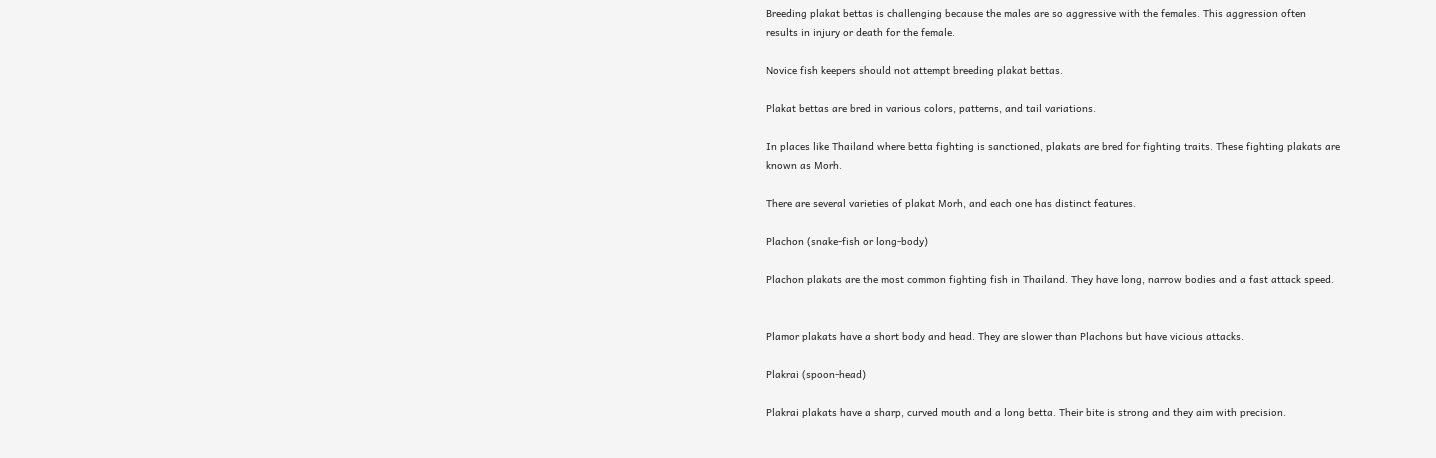Breeding plakat bettas is challenging because the males are so aggressive with the females. This aggression often results in injury or death for the female.

Novice fish keepers should not attempt breeding plakat bettas.

Plakat bettas are bred in various colors, patterns, and tail variations.

In places like Thailand where betta fighting is sanctioned, plakats are bred for fighting traits. These fighting plakats are known as Morh.

There are several varieties of plakat Morh, and each one has distinct features.

Plachon (snake-fish or long-body)

Plachon plakats are the most common fighting fish in Thailand. They have long, narrow bodies and a fast attack speed.


Plamor plakats have a short body and head. They are slower than Plachons but have vicious attacks.

Plakrai (spoon-head)

Plakrai plakats have a sharp, curved mouth and a long betta. Their bite is strong and they aim with precision.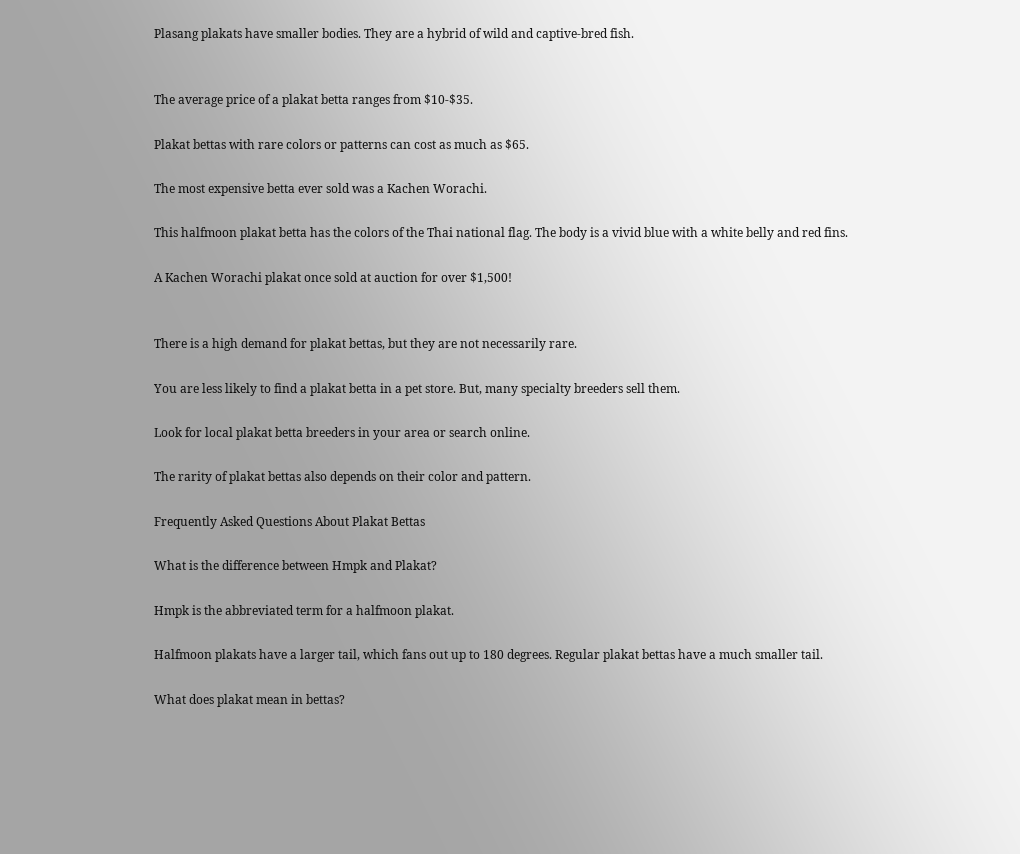Plasang plakats have smaller bodies. They are a hybrid of wild and captive-bred fish.


The average price of a plakat betta ranges from $10-$35.

Plakat bettas with rare colors or patterns can cost as much as $65.

The most expensive betta ever sold was a Kachen Worachi.

This halfmoon plakat betta has the colors of the Thai national flag. The body is a vivid blue with a white belly and red fins.

A Kachen Worachi plakat once sold at auction for over $1,500!


There is a high demand for plakat bettas, but they are not necessarily rare.

You are less likely to find a plakat betta in a pet store. But, many specialty breeders sell them.

Look for local plakat betta breeders in your area or search online.

The rarity of plakat bettas also depends on their color and pattern.

Frequently Asked Questions About Plakat Bettas

What is the difference between Hmpk and Plakat?

Hmpk is the abbreviated term for a halfmoon plakat.

Halfmoon plakats have a larger tail, which fans out up to 180 degrees. Regular plakat bettas have a much smaller tail.

What does plakat mean in bettas?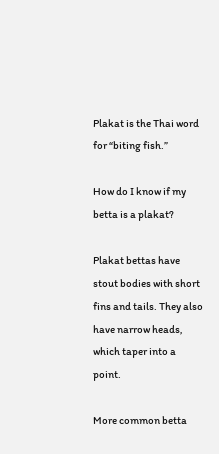Plakat is the Thai word for “biting fish.”

How do I know if my betta is a plakat?

Plakat bettas have stout bodies with short fins and tails. They also have narrow heads, which taper into a point.

More common betta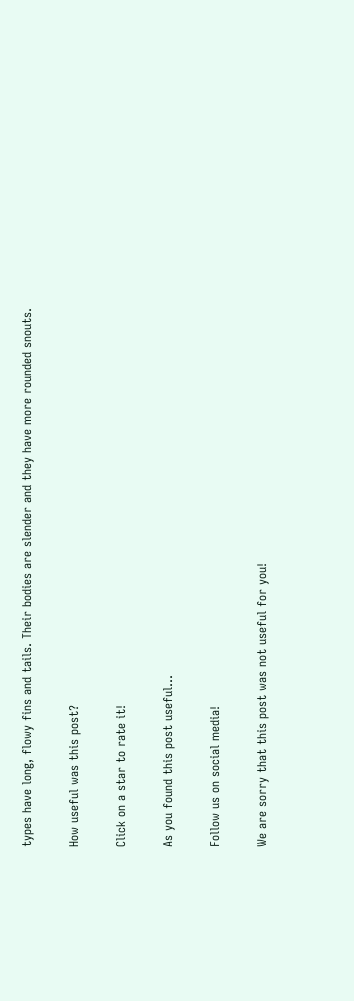types have long, flowy fins and tails. Their bodies are slender and they have more rounded snouts.

How useful was this post?

Click on a star to rate it!

As you found this post useful...

Follow us on social media!

We are sorry that this post was not useful for you!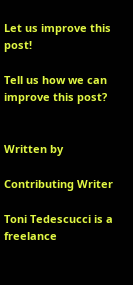Let us improve this post!

Tell us how we can improve this post?


Written by

Contributing Writer

Toni Tedescucci is a freelance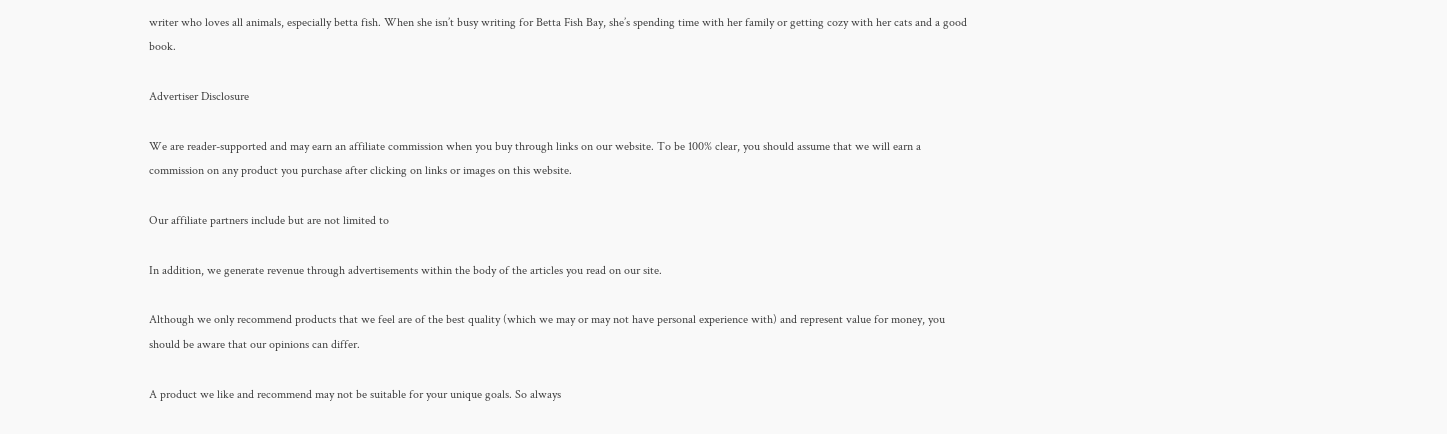writer who loves all animals, especially betta fish. When she isn’t busy writing for Betta Fish Bay, she’s spending time with her family or getting cozy with her cats and a good book.

Advertiser Disclosure

We are reader-supported and may earn an affiliate commission when you buy through links on our website. To be 100% clear, you should assume that we will earn a commission on any product you purchase after clicking on links or images on this website.

Our affiliate partners include but are not limited to

In addition, we generate revenue through advertisements within the body of the articles you read on our site.

Although we only recommend products that we feel are of the best quality (which we may or may not have personal experience with) and represent value for money, you should be aware that our opinions can differ.

A product we like and recommend may not be suitable for your unique goals. So always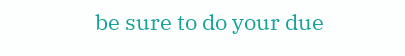be sure to do your due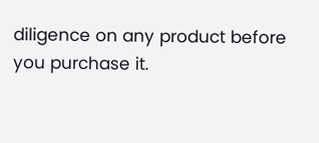diligence on any product before you purchase it.